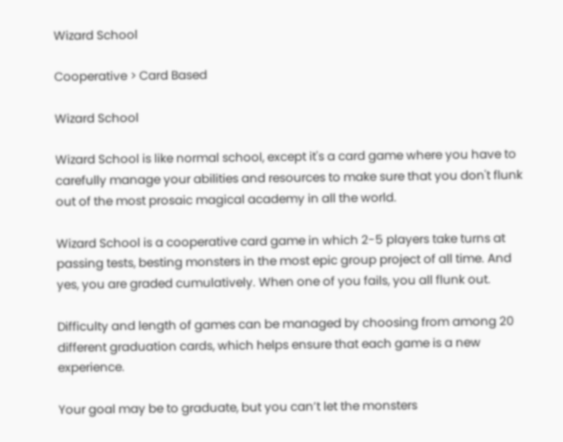Wizard School

Cooperative > Card Based

Wizard School

Wizard School is like normal school, except it's a card game where you have to carefully manage your abilities and resources to make sure that you don't flunk out of the most prosaic magical academy in all the world.

Wizard School is a cooperative card game in which 2-5 players take turns at passing tests, besting monsters in the most epic group project of all time. And yes, you are graded cumulatively. When one of you fails, you all flunk out.

Difficulty and length of games can be managed by choosing from among 20 different graduation cards, which helps ensure that each game is a new experience.

Your goal may be to graduate, but you can’t let the monsters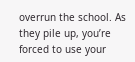overrun the school. As they pile up, you’re forced to use your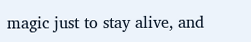magic just to stay alive, and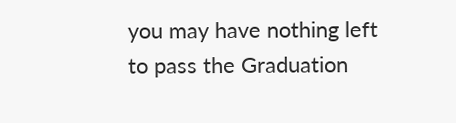you may have nothing left to pass the Graduation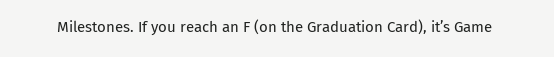Milestones. If you reach an F (on the Graduation Card), it’s Game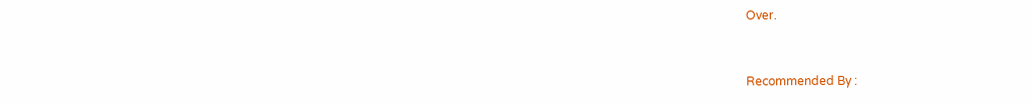Over.


Recommended By :